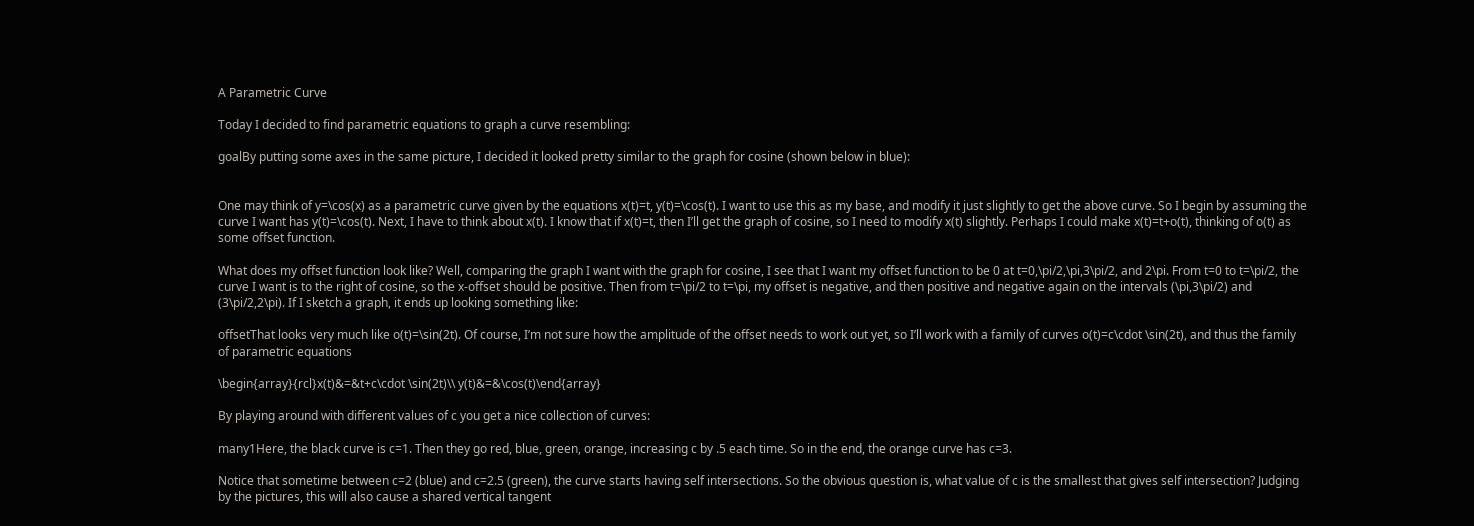A Parametric Curve

Today I decided to find parametric equations to graph a curve resembling:

goalBy putting some axes in the same picture, I decided it looked pretty similar to the graph for cosine (shown below in blue):


One may think of y=\cos(x) as a parametric curve given by the equations x(t)=t, y(t)=\cos(t). I want to use this as my base, and modify it just slightly to get the above curve. So I begin by assuming the curve I want has y(t)=\cos(t). Next, I have to think about x(t). I know that if x(t)=t, then I’ll get the graph of cosine, so I need to modify x(t) slightly. Perhaps I could make x(t)=t+o(t), thinking of o(t) as some offset function.

What does my offset function look like? Well, comparing the graph I want with the graph for cosine, I see that I want my offset function to be 0 at t=0,\pi/2,\pi,3\pi/2, and 2\pi. From t=0 to t=\pi/2, the curve I want is to the right of cosine, so the x-offset should be positive. Then from t=\pi/2 to t=\pi, my offset is negative, and then positive and negative again on the intervals (\pi,3\pi/2) and (3\pi/2,2\pi). If I sketch a graph, it ends up looking something like:

offsetThat looks very much like o(t)=\sin(2t). Of course, I’m not sure how the amplitude of the offset needs to work out yet, so I’ll work with a family of curves o(t)=c\cdot \sin(2t), and thus the family of parametric equations

\begin{array}{rcl}x(t)&=&t+c\cdot \sin(2t)\\ y(t)&=&\cos(t)\end{array}

By playing around with different values of c you get a nice collection of curves:

many1Here, the black curve is c=1. Then they go red, blue, green, orange, increasing c by .5 each time. So in the end, the orange curve has c=3.

Notice that sometime between c=2 (blue) and c=2.5 (green), the curve starts having self intersections. So the obvious question is, what value of c is the smallest that gives self intersection? Judging by the pictures, this will also cause a shared vertical tangent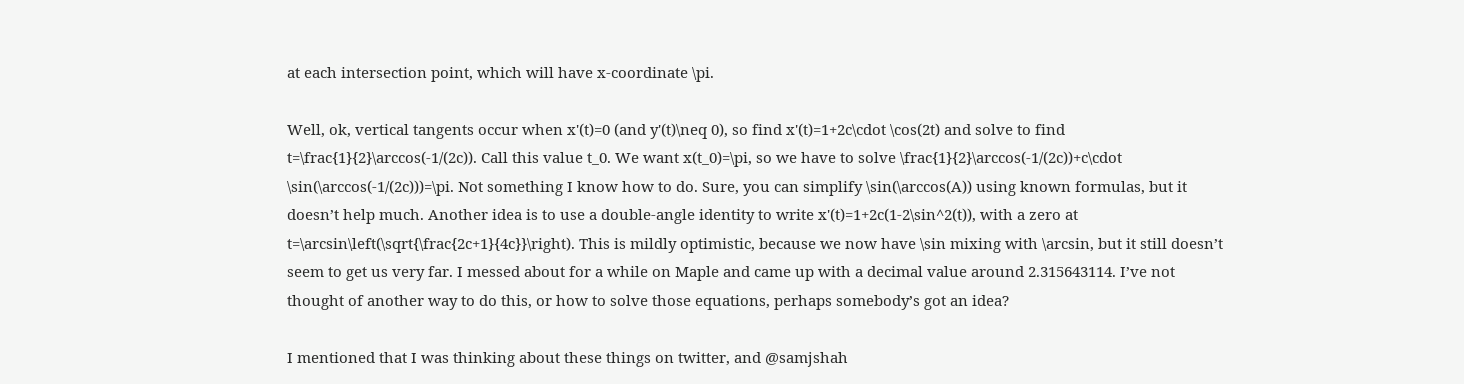at each intersection point, which will have x-coordinate \pi.

Well, ok, vertical tangents occur when x'(t)=0 (and y'(t)\neq 0), so find x'(t)=1+2c\cdot \cos(2t) and solve to find t=\frac{1}{2}\arccos(-1/(2c)). Call this value t_0. We want x(t_0)=\pi, so we have to solve \frac{1}{2}\arccos(-1/(2c))+c\cdot \sin(\arccos(-1/(2c)))=\pi. Not something I know how to do. Sure, you can simplify \sin(\arccos(A)) using known formulas, but it doesn’t help much. Another idea is to use a double-angle identity to write x'(t)=1+2c(1-2\sin^2(t)), with a zero at t=\arcsin\left(\sqrt{\frac{2c+1}{4c}}\right). This is mildly optimistic, because we now have \sin mixing with \arcsin, but it still doesn’t seem to get us very far. I messed about for a while on Maple and came up with a decimal value around 2.315643114. I’ve not thought of another way to do this, or how to solve those equations, perhaps somebody’s got an idea?

I mentioned that I was thinking about these things on twitter, and @samjshah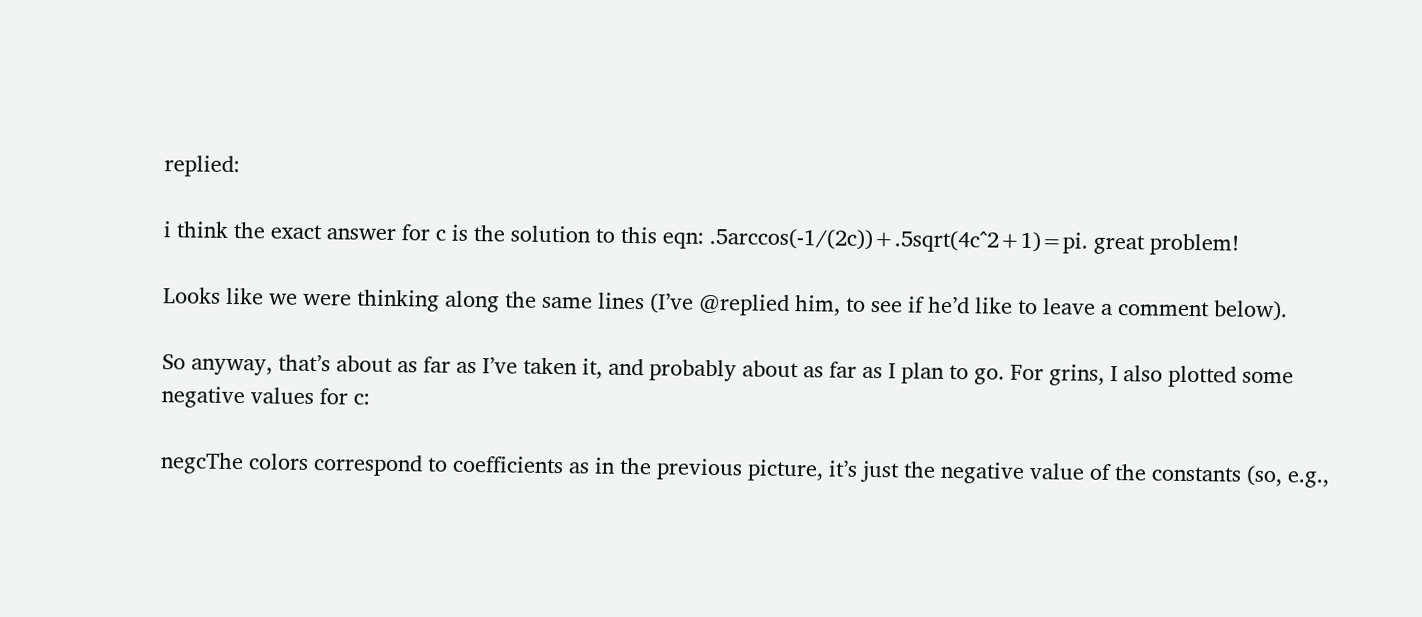replied:

i think the exact answer for c is the solution to this eqn: .5arccos(-1/(2c))+.5sqrt(4c^2+1)=pi. great problem!

Looks like we were thinking along the same lines (I’ve @replied him, to see if he’d like to leave a comment below).

So anyway, that’s about as far as I’ve taken it, and probably about as far as I plan to go. For grins, I also plotted some negative values for c:

negcThe colors correspond to coefficients as in the previous picture, it’s just the negative value of the constants (so, e.g.,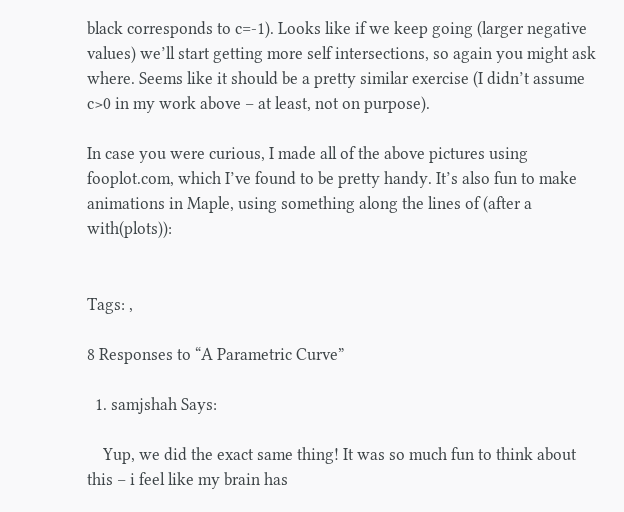black corresponds to c=-1). Looks like if we keep going (larger negative values) we’ll start getting more self intersections, so again you might ask where. Seems like it should be a pretty similar exercise (I didn’t assume c>0 in my work above – at least, not on purpose).

In case you were curious, I made all of the above pictures using fooplot.com, which I’ve found to be pretty handy. It’s also fun to make animations in Maple, using something along the lines of (after a with(plots)):


Tags: ,

8 Responses to “A Parametric Curve”

  1. samjshah Says:

    Yup, we did the exact same thing! It was so much fun to think about this – i feel like my brain has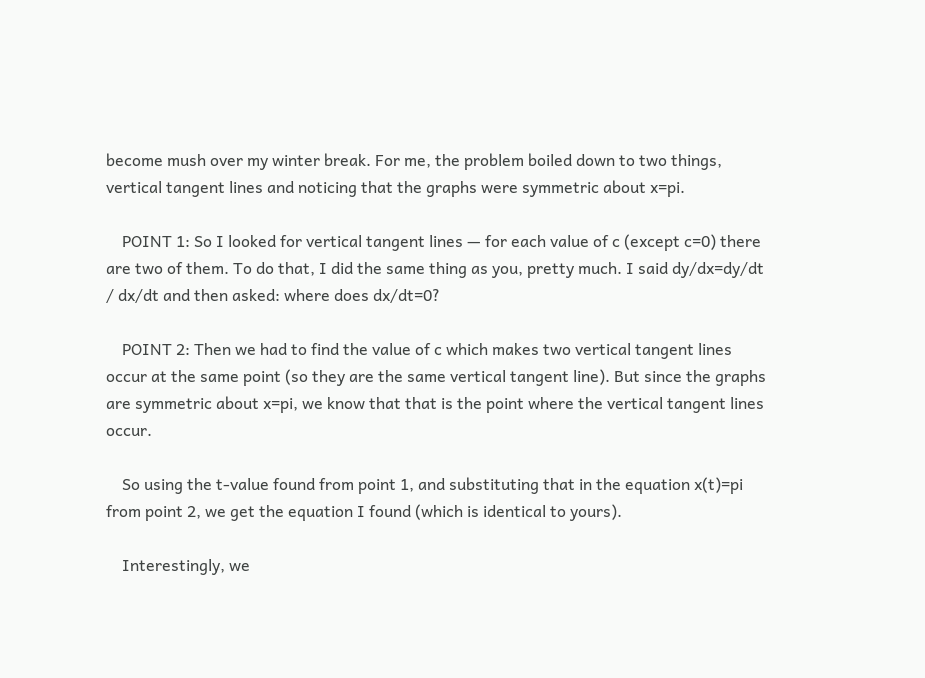become mush over my winter break. For me, the problem boiled down to two things, vertical tangent lines and noticing that the graphs were symmetric about x=pi.

    POINT 1: So I looked for vertical tangent lines — for each value of c (except c=0) there are two of them. To do that, I did the same thing as you, pretty much. I said dy/dx=dy/dt / dx/dt and then asked: where does dx/dt=0?

    POINT 2: Then we had to find the value of c which makes two vertical tangent lines occur at the same point (so they are the same vertical tangent line). But since the graphs are symmetric about x=pi, we know that that is the point where the vertical tangent lines occur.

    So using the t-value found from point 1, and substituting that in the equation x(t)=pi from point 2, we get the equation I found (which is identical to yours).

    Interestingly, we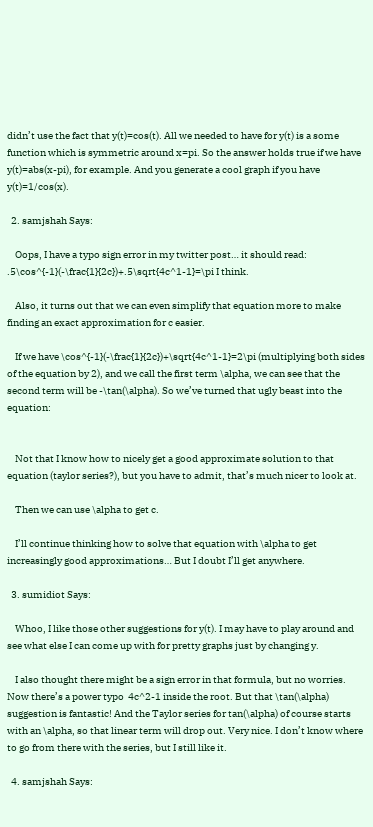didn’t use the fact that y(t)=cos(t). All we needed to have for y(t) is a some function which is symmetric around x=pi. So the answer holds true if we have y(t)=abs(x-pi), for example. And you generate a cool graph if you have y(t)=1/cos(x).

  2. samjshah Says:

    Oops, I have a typo sign error in my twitter post… it should read: .5\cos^{-1}(-\frac{1}{2c})+.5\sqrt{4c^1-1}=\pi I think.

    Also, it turns out that we can even simplify that equation more to make finding an exact approximation for c easier.

    If we have \cos^{-1}(-\frac{1}{2c})+\sqrt{4c^1-1}=2\pi (multiplying both sides of the equation by 2), and we call the first term \alpha, we can see that the second term will be -\tan(\alpha). So we’ve turned that ugly beast into the equation:


    Not that I know how to nicely get a good approximate solution to that equation (taylor series?), but you have to admit, that’s much nicer to look at.

    Then we can use \alpha to get c.

    I’ll continue thinking how to solve that equation with \alpha to get increasingly good approximations… But I doubt I’ll get anywhere.

  3. sumidiot Says:

    Whoo, I like those other suggestions for y(t). I may have to play around and see what else I can come up with for pretty graphs just by changing y.

    I also thought there might be a sign error in that formula, but no worries. Now there’s a power typo  4c^2-1 inside the root. But that \tan(\alpha) suggestion is fantastic! And the Taylor series for tan(\alpha) of course starts with an \alpha, so that linear term will drop out. Very nice. I don’t know where to go from there with the series, but I still like it.

  4. samjshah Says: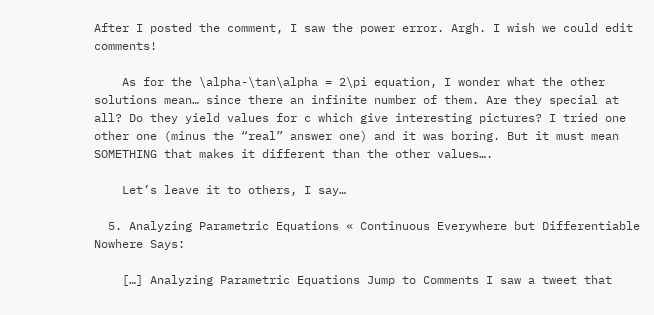After I posted the comment, I saw the power error. Argh. I wish we could edit comments!

    As for the \alpha-\tan\alpha = 2\pi equation, I wonder what the other solutions mean… since there an infinite number of them. Are they special at all? Do they yield values for c which give interesting pictures? I tried one other one (minus the “real” answer one) and it was boring. But it must mean SOMETHING that makes it different than the other values….

    Let’s leave it to others, I say…

  5. Analyzing Parametric Equations « Continuous Everywhere but Differentiable Nowhere Says:

    […] Analyzing Parametric Equations Jump to Comments I saw a tweet that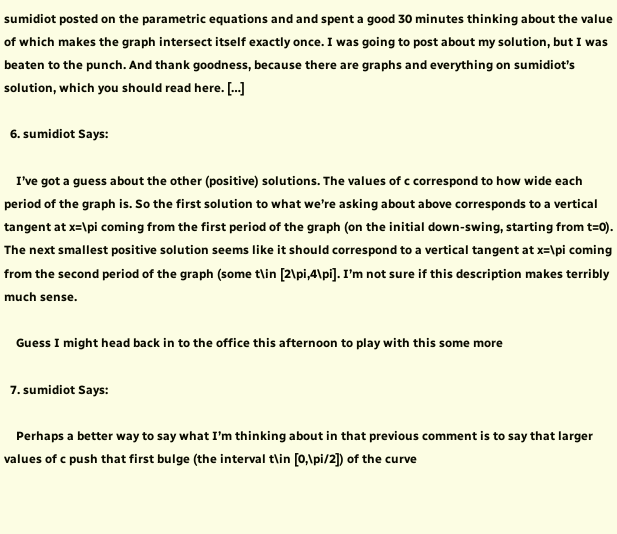sumidiot posted on the parametric equations and and spent a good 30 minutes thinking about the value of which makes the graph intersect itself exactly once. I was going to post about my solution, but I was beaten to the punch. And thank goodness, because there are graphs and everything on sumidiot’s solution, which you should read here. […]

  6. sumidiot Says:

    I’ve got a guess about the other (positive) solutions. The values of c correspond to how wide each period of the graph is. So the first solution to what we’re asking about above corresponds to a vertical tangent at x=\pi coming from the first period of the graph (on the initial down-swing, starting from t=0). The next smallest positive solution seems like it should correspond to a vertical tangent at x=\pi coming from the second period of the graph (some t\in [2\pi,4\pi]. I’m not sure if this description makes terribly much sense.

    Guess I might head back in to the office this afternoon to play with this some more

  7. sumidiot Says:

    Perhaps a better way to say what I’m thinking about in that previous comment is to say that larger values of c push that first bulge (the interval t\in [0,\pi/2]) of the curve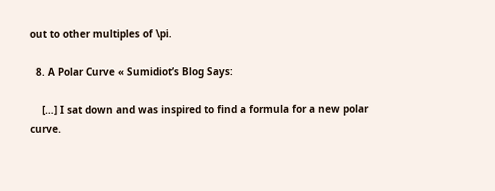out to other multiples of \pi.

  8. A Polar Curve « Sumidiot’s Blog Says:

    […] I sat down and was inspired to find a formula for a new polar curve.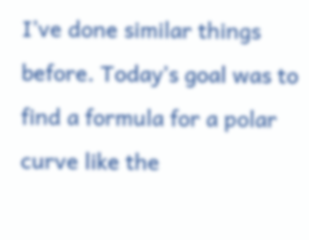I’ve done similar things before. Today’s goal was to find a formula for a polar curve like the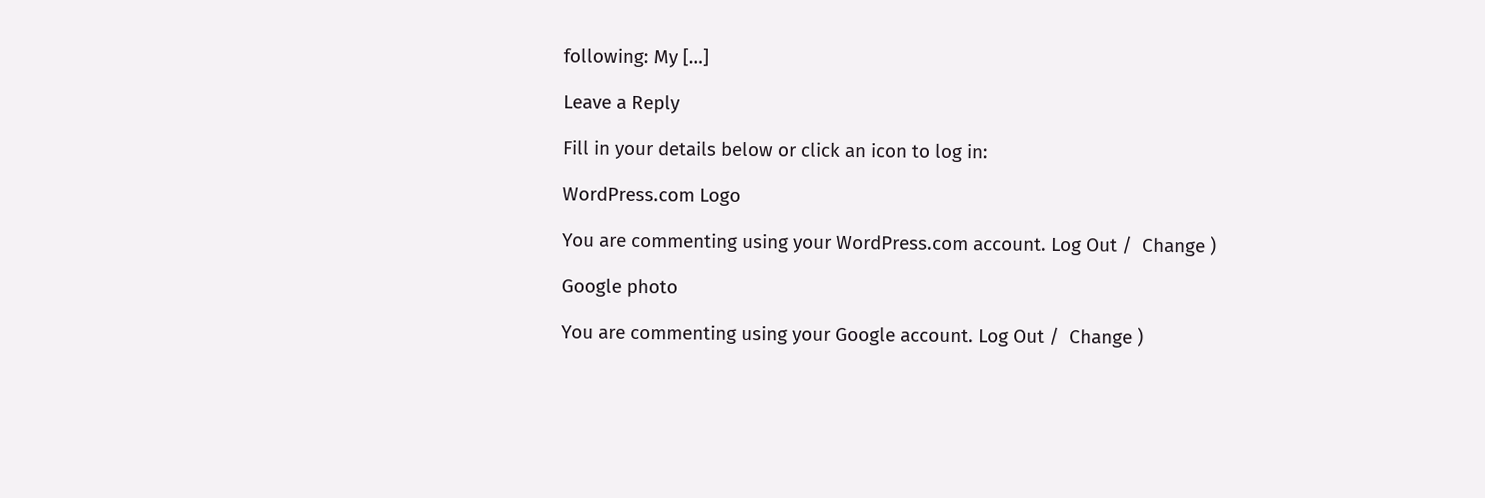following: My […]

Leave a Reply

Fill in your details below or click an icon to log in:

WordPress.com Logo

You are commenting using your WordPress.com account. Log Out /  Change )

Google photo

You are commenting using your Google account. Log Out /  Change )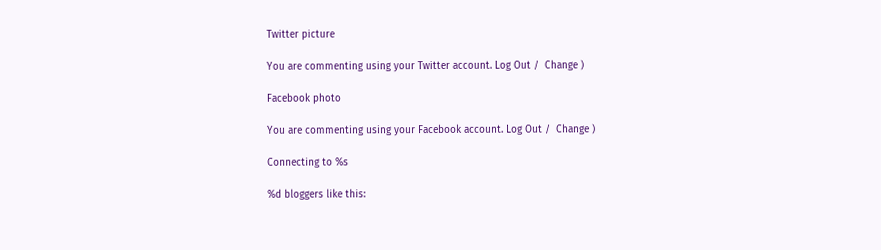Twitter picture

You are commenting using your Twitter account. Log Out /  Change )

Facebook photo

You are commenting using your Facebook account. Log Out /  Change )

Connecting to %s

%d bloggers like this: